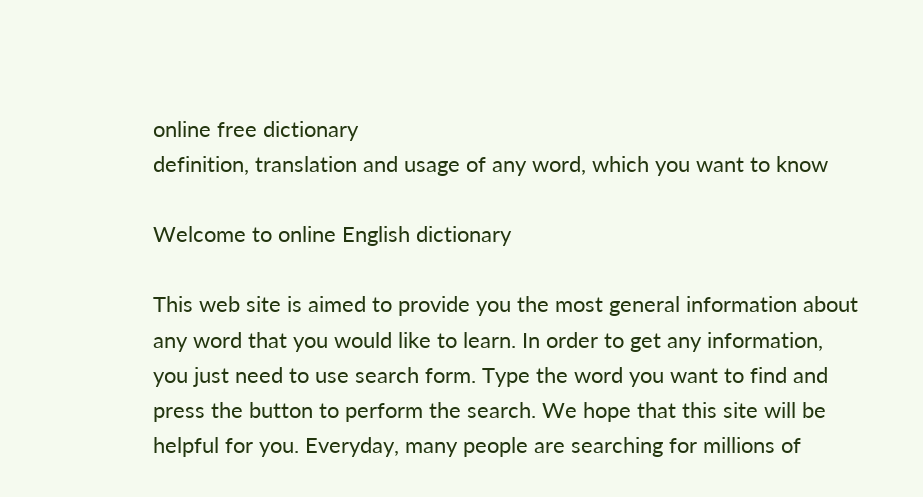online free dictionary
definition, translation and usage of any word, which you want to know

Welcome to online English dictionary

This web site is aimed to provide you the most general information about any word that you would like to learn. In order to get any information, you just need to use search form. Type the word you want to find and press the button to perform the search. We hope that this site will be helpful for you. Everyday, many people are searching for millions of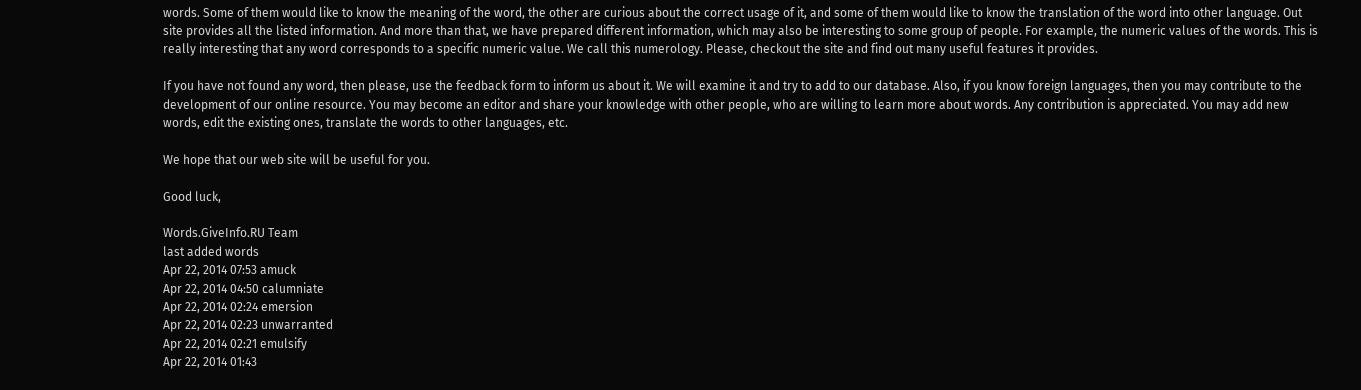words. Some of them would like to know the meaning of the word, the other are curious about the correct usage of it, and some of them would like to know the translation of the word into other language. Out site provides all the listed information. And more than that, we have prepared different information, which may also be interesting to some group of people. For example, the numeric values of the words. This is really interesting that any word corresponds to a specific numeric value. We call this numerology. Please, checkout the site and find out many useful features it provides.

If you have not found any word, then please, use the feedback form to inform us about it. We will examine it and try to add to our database. Also, if you know foreign languages, then you may contribute to the development of our online resource. You may become an editor and share your knowledge with other people, who are willing to learn more about words. Any contribution is appreciated. You may add new words, edit the existing ones, translate the words to other languages, etc.

We hope that our web site will be useful for you.

Good luck,

Words.GiveInfo.RU Team
last added words
Apr 22, 2014 07:53 amuck
Apr 22, 2014 04:50 calumniate
Apr 22, 2014 02:24 emersion
Apr 22, 2014 02:23 unwarranted
Apr 22, 2014 02:21 emulsify
Apr 22, 2014 01:43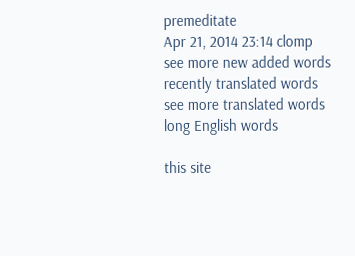premeditate
Apr 21, 2014 23:14 clomp
see more new added words
recently translated words
see more translated words
long English words

this site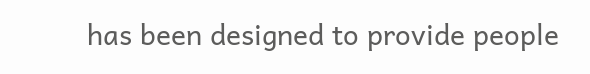has been designed to provide people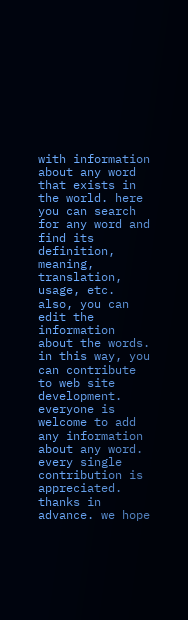with information about any word that exists in the world. here you can search for any word and find its definition, meaning, translation, usage, etc. also, you can edit the information about the words. in this way, you can contribute to web site development. everyone is welcome to add any information about any word. every single contribution is appreciated. thanks in advance. we hope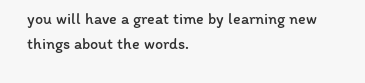you will have a great time by learning new things about the words.